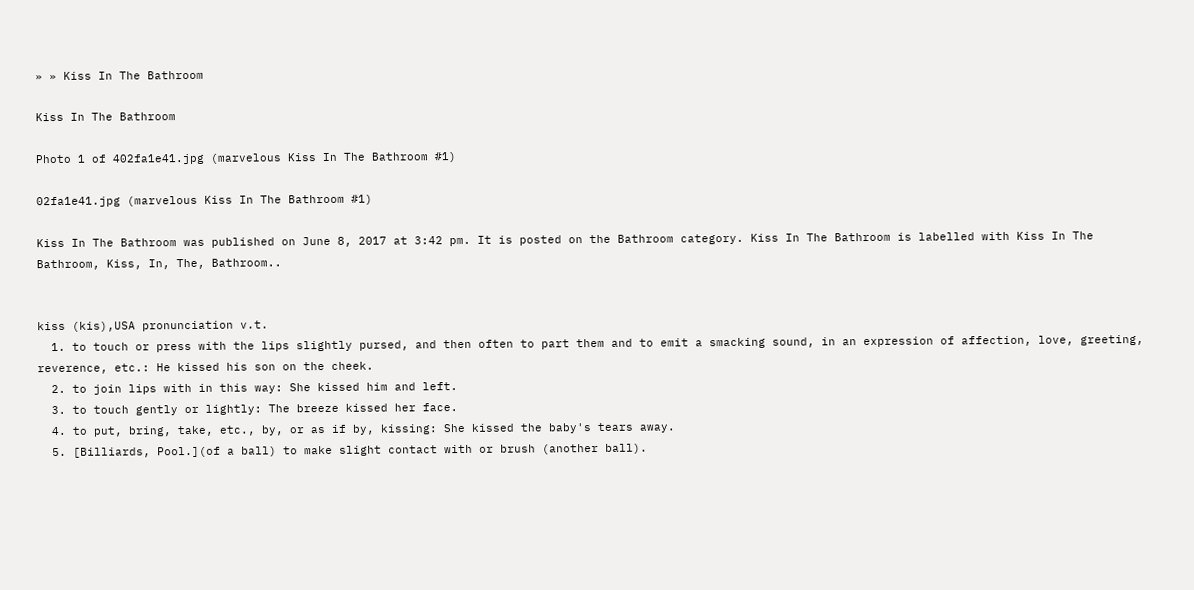» » Kiss In The Bathroom

Kiss In The Bathroom

Photo 1 of 402fa1e41.jpg (marvelous Kiss In The Bathroom #1)

02fa1e41.jpg (marvelous Kiss In The Bathroom #1)

Kiss In The Bathroom was published on June 8, 2017 at 3:42 pm. It is posted on the Bathroom category. Kiss In The Bathroom is labelled with Kiss In The Bathroom, Kiss, In, The, Bathroom..


kiss (kis),USA pronunciation v.t.
  1. to touch or press with the lips slightly pursed, and then often to part them and to emit a smacking sound, in an expression of affection, love, greeting, reverence, etc.: He kissed his son on the cheek.
  2. to join lips with in this way: She kissed him and left.
  3. to touch gently or lightly: The breeze kissed her face.
  4. to put, bring, take, etc., by, or as if by, kissing: She kissed the baby's tears away.
  5. [Billiards, Pool.](of a ball) to make slight contact with or brush (another ball).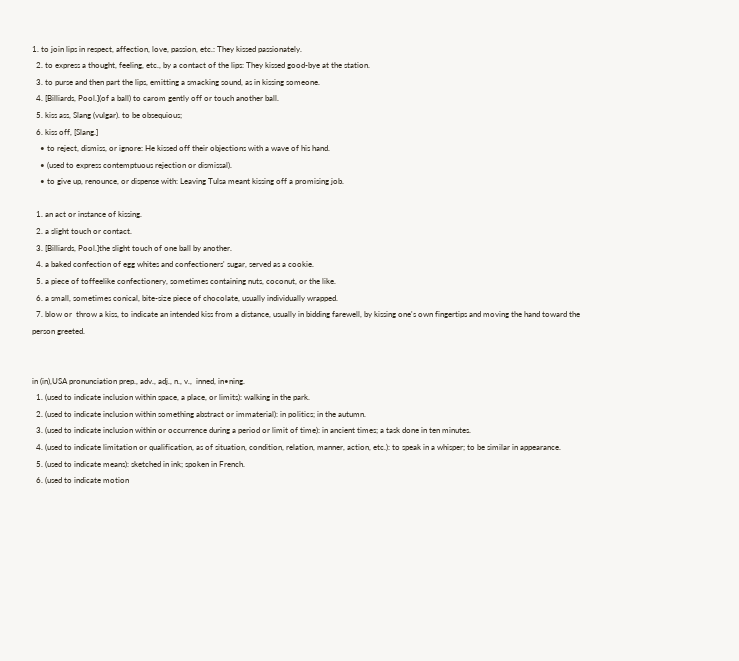1. to join lips in respect, affection, love, passion, etc.: They kissed passionately.
  2. to express a thought, feeling, etc., by a contact of the lips: They kissed good-bye at the station.
  3. to purse and then part the lips, emitting a smacking sound, as in kissing someone.
  4. [Billiards, Pool.](of a ball) to carom gently off or touch another ball.
  5. kiss ass, Slang (vulgar). to be obsequious;
  6. kiss off, [Slang.]
    • to reject, dismiss, or ignore: He kissed off their objections with a wave of his hand.
    • (used to express contemptuous rejection or dismissal).
    • to give up, renounce, or dispense with: Leaving Tulsa meant kissing off a promising job.

  1. an act or instance of kissing.
  2. a slight touch or contact.
  3. [Billiards, Pool.]the slight touch of one ball by another.
  4. a baked confection of egg whites and confectioners' sugar, served as a cookie.
  5. a piece of toffeelike confectionery, sometimes containing nuts, coconut, or the like.
  6. a small, sometimes conical, bite-size piece of chocolate, usually individually wrapped.
  7. blow or  throw a kiss, to indicate an intended kiss from a distance, usually in bidding farewell, by kissing one's own fingertips and moving the hand toward the person greeted.


in (in),USA pronunciation prep., adv., adj., n., v.,  inned, in•ning.
  1. (used to indicate inclusion within space, a place, or limits): walking in the park.
  2. (used to indicate inclusion within something abstract or immaterial): in politics; in the autumn.
  3. (used to indicate inclusion within or occurrence during a period or limit of time): in ancient times; a task done in ten minutes.
  4. (used to indicate limitation or qualification, as of situation, condition, relation, manner, action, etc.): to speak in a whisper; to be similar in appearance.
  5. (used to indicate means): sketched in ink; spoken in French.
  6. (used to indicate motion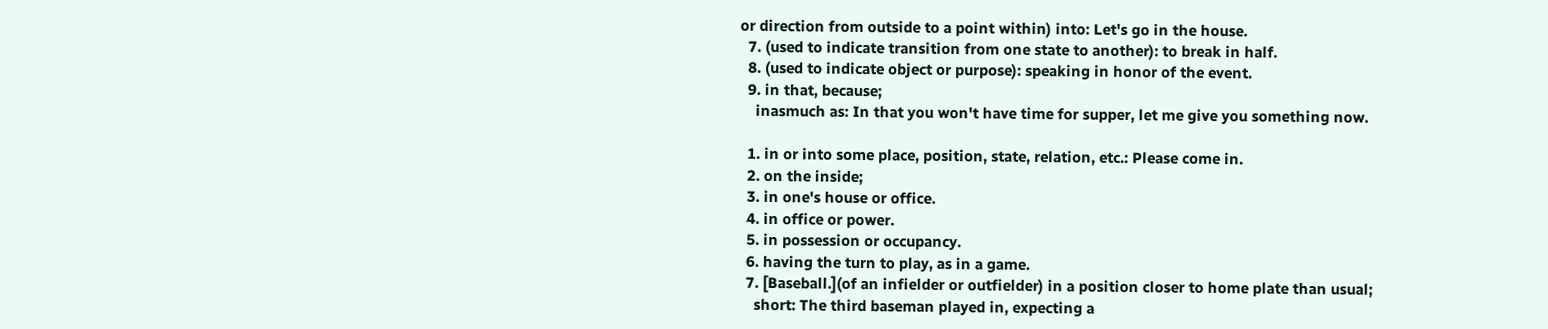or direction from outside to a point within) into: Let's go in the house.
  7. (used to indicate transition from one state to another): to break in half.
  8. (used to indicate object or purpose): speaking in honor of the event.
  9. in that, because;
    inasmuch as: In that you won't have time for supper, let me give you something now.

  1. in or into some place, position, state, relation, etc.: Please come in.
  2. on the inside;
  3. in one's house or office.
  4. in office or power.
  5. in possession or occupancy.
  6. having the turn to play, as in a game.
  7. [Baseball.](of an infielder or outfielder) in a position closer to home plate than usual;
    short: The third baseman played in, expecting a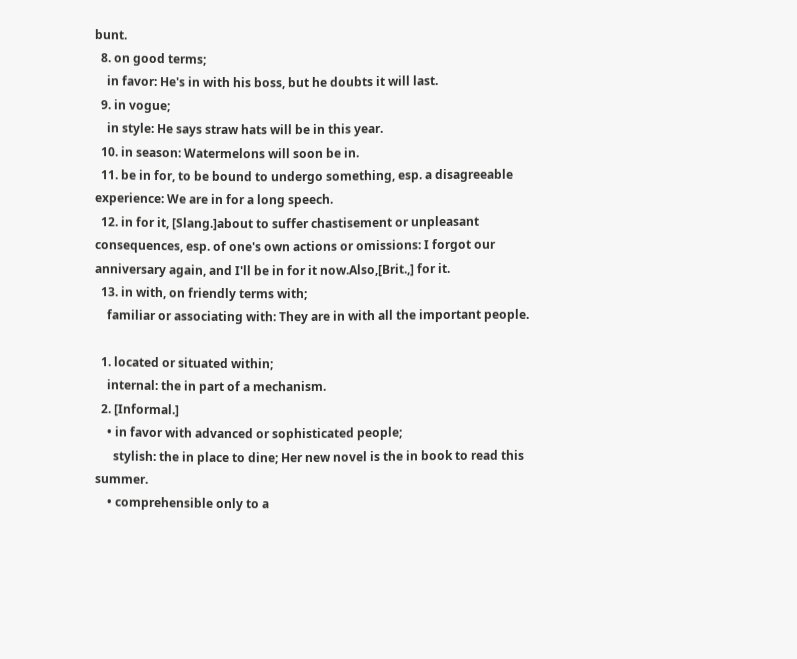bunt.
  8. on good terms;
    in favor: He's in with his boss, but he doubts it will last.
  9. in vogue;
    in style: He says straw hats will be in this year.
  10. in season: Watermelons will soon be in.
  11. be in for, to be bound to undergo something, esp. a disagreeable experience: We are in for a long speech.
  12. in for it, [Slang.]about to suffer chastisement or unpleasant consequences, esp. of one's own actions or omissions: I forgot our anniversary again, and I'll be in for it now.Also,[Brit.,] for it.
  13. in with, on friendly terms with;
    familiar or associating with: They are in with all the important people.

  1. located or situated within;
    internal: the in part of a mechanism.
  2. [Informal.]
    • in favor with advanced or sophisticated people;
      stylish: the in place to dine; Her new novel is the in book to read this summer.
    • comprehensible only to a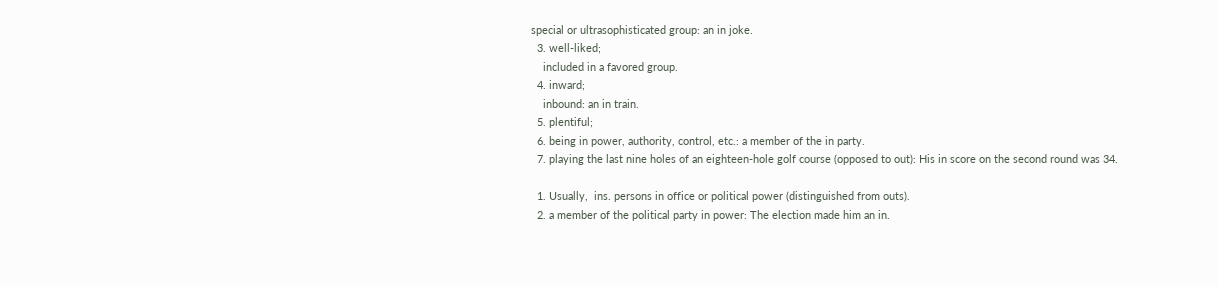special or ultrasophisticated group: an in joke.
  3. well-liked;
    included in a favored group.
  4. inward;
    inbound: an in train.
  5. plentiful;
  6. being in power, authority, control, etc.: a member of the in party.
  7. playing the last nine holes of an eighteen-hole golf course (opposed to out): His in score on the second round was 34.

  1. Usually,  ins. persons in office or political power (distinguished from outs).
  2. a member of the political party in power: The election made him an in.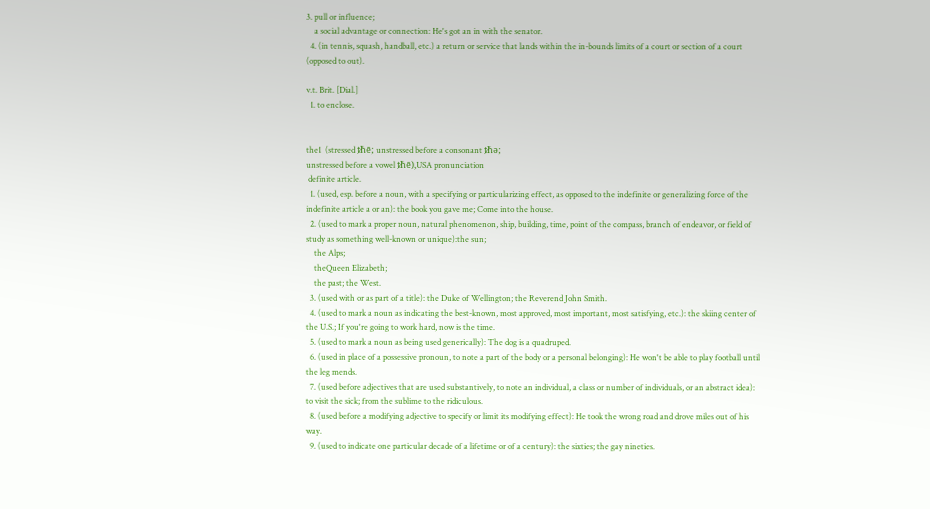3. pull or influence;
    a social advantage or connection: He's got an in with the senator.
  4. (in tennis, squash, handball, etc.) a return or service that lands within the in-bounds limits of a court or section of a court (opposed to out).

v.t. Brit. [Dial.]
  1. to enclose.


the1  (stressed ᵺē; unstressed before a consonant ᵺə;
unstressed before a vowel ᵺē),USA pronunciation
 definite article.
  1. (used, esp. before a noun, with a specifying or particularizing effect, as opposed to the indefinite or generalizing force of the indefinite article a or an): the book you gave me; Come into the house.
  2. (used to mark a proper noun, natural phenomenon, ship, building, time, point of the compass, branch of endeavor, or field of study as something well-known or unique):the sun;
    the Alps;
    theQueen Elizabeth;
    the past; the West.
  3. (used with or as part of a title): the Duke of Wellington; the Reverend John Smith.
  4. (used to mark a noun as indicating the best-known, most approved, most important, most satisfying, etc.): the skiing center of the U.S.; If you're going to work hard, now is the time.
  5. (used to mark a noun as being used generically): The dog is a quadruped.
  6. (used in place of a possessive pronoun, to note a part of the body or a personal belonging): He won't be able to play football until the leg mends.
  7. (used before adjectives that are used substantively, to note an individual, a class or number of individuals, or an abstract idea): to visit the sick; from the sublime to the ridiculous.
  8. (used before a modifying adjective to specify or limit its modifying effect): He took the wrong road and drove miles out of his way.
  9. (used to indicate one particular decade of a lifetime or of a century): the sixties; the gay nineties.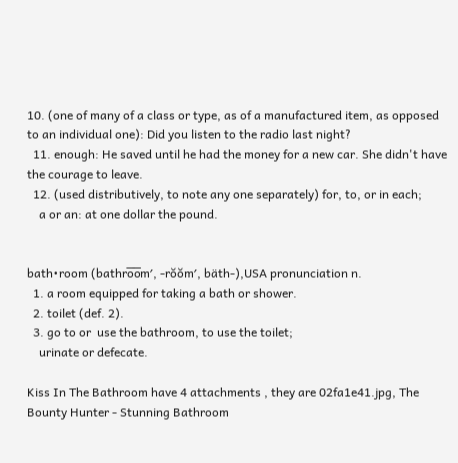10. (one of many of a class or type, as of a manufactured item, as opposed to an individual one): Did you listen to the radio last night?
  11. enough: He saved until he had the money for a new car. She didn't have the courage to leave.
  12. (used distributively, to note any one separately) for, to, or in each;
    a or an: at one dollar the pound.


bath•room (bathro̅o̅m′, -rŏŏm′, bäth-),USA pronunciation n.
  1. a room equipped for taking a bath or shower.
  2. toilet (def. 2).
  3. go to or  use the bathroom, to use the toilet;
    urinate or defecate.

Kiss In The Bathroom have 4 attachments , they are 02fa1e41.jpg, The Bounty Hunter - Stunning Bathroom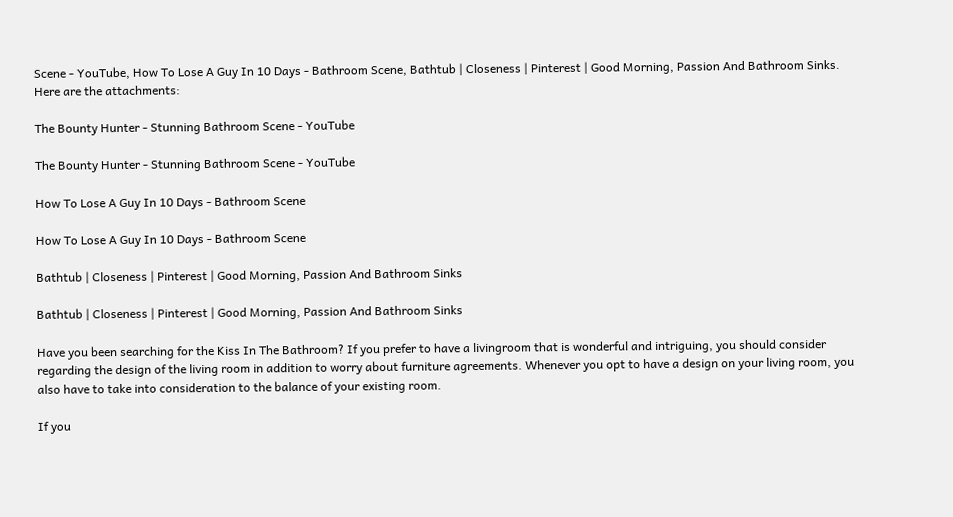Scene - YouTube, How To Lose A Guy In 10 Days - Bathroom Scene, Bathtub | Closeness | Pinterest | Good Morning, Passion And Bathroom Sinks. Here are the attachments:

The Bounty Hunter - Stunning Bathroom Scene - YouTube

The Bounty Hunter - Stunning Bathroom Scene - YouTube

How To Lose A Guy In 10 Days - Bathroom Scene

How To Lose A Guy In 10 Days - Bathroom Scene

Bathtub | Closeness | Pinterest | Good Morning, Passion And Bathroom Sinks

Bathtub | Closeness | Pinterest | Good Morning, Passion And Bathroom Sinks

Have you been searching for the Kiss In The Bathroom? If you prefer to have a livingroom that is wonderful and intriguing, you should consider regarding the design of the living room in addition to worry about furniture agreements. Whenever you opt to have a design on your living room, you also have to take into consideration to the balance of your existing room.

If you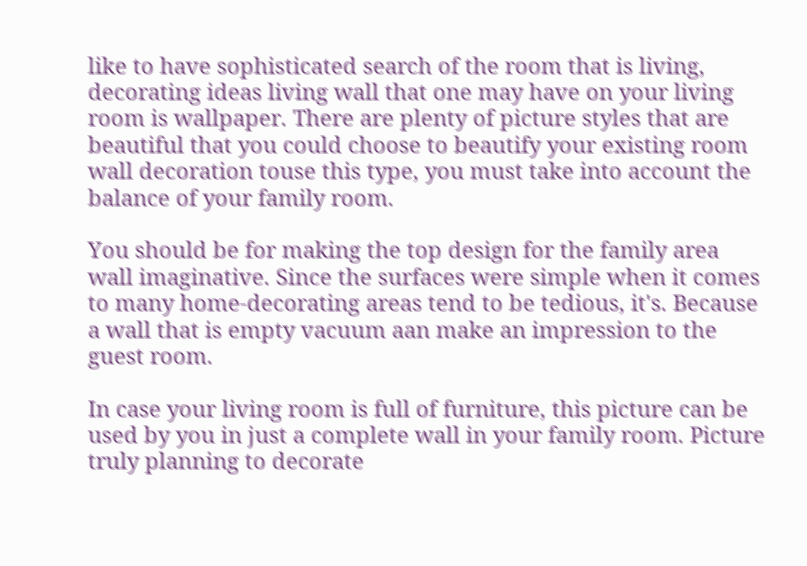like to have sophisticated search of the room that is living, decorating ideas living wall that one may have on your living room is wallpaper. There are plenty of picture styles that are beautiful that you could choose to beautify your existing room wall decoration touse this type, you must take into account the balance of your family room.

You should be for making the top design for the family area wall imaginative. Since the surfaces were simple when it comes to many home-decorating areas tend to be tedious, it's. Because a wall that is empty vacuum aan make an impression to the guest room.

In case your living room is full of furniture, this picture can be used by you in just a complete wall in your family room. Picture truly planning to decorate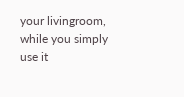your livingroom, while you simply use it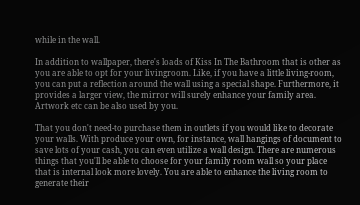while in the wall.

In addition to wallpaper, there's loads of Kiss In The Bathroom that is other as you are able to opt for your livingroom. Like, if you have a little living-room, you can put a reflection around the wall using a special shape. Furthermore, it provides a larger view, the mirror will surely enhance your family area. Artwork etc can be also used by you.

That you don't need-to purchase them in outlets if you would like to decorate your walls. With produce your own, for instance, wall hangings of document to save lots of your cash, you can even utilize a wall design. There are numerous things that you'll be able to choose for your family room wall so your place that is internal look more lovely. You are able to enhance the living room to generate their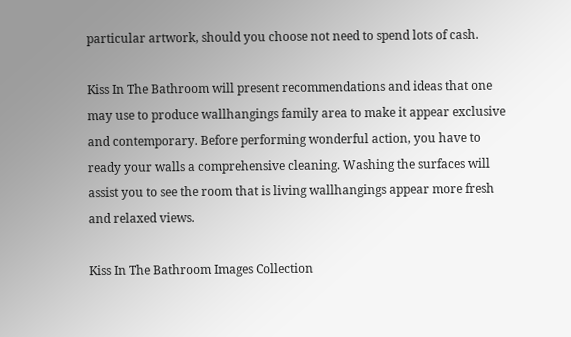particular artwork, should you choose not need to spend lots of cash.

Kiss In The Bathroom will present recommendations and ideas that one may use to produce wallhangings family area to make it appear exclusive and contemporary. Before performing wonderful action, you have to ready your walls a comprehensive cleaning. Washing the surfaces will assist you to see the room that is living wallhangings appear more fresh and relaxed views.

Kiss In The Bathroom Images Collection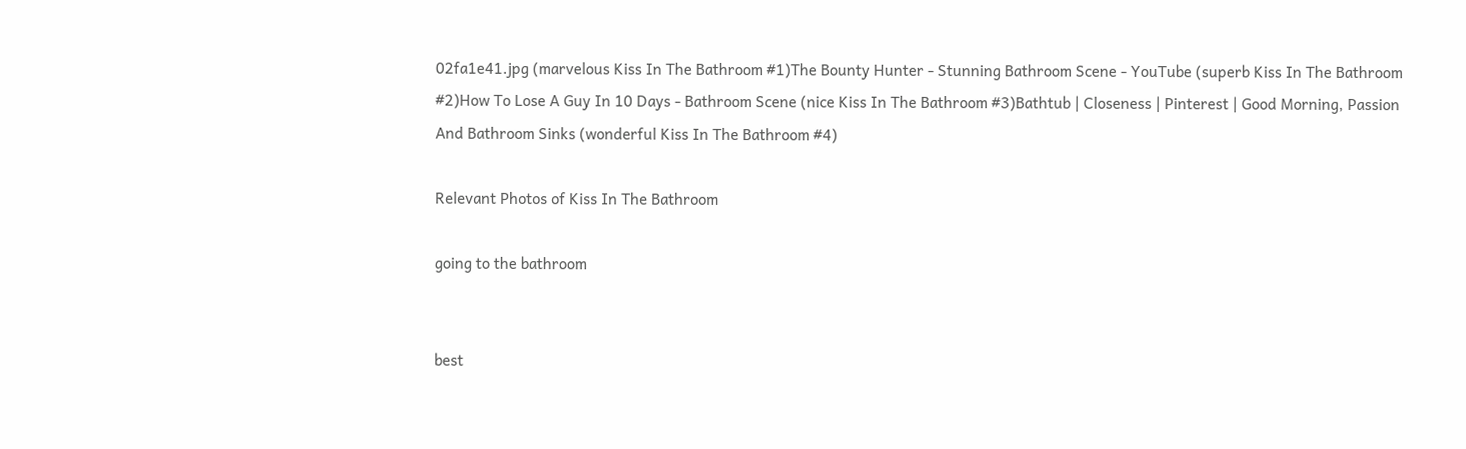02fa1e41.jpg (marvelous Kiss In The Bathroom #1)The Bounty Hunter - Stunning Bathroom Scene - YouTube (superb Kiss In The Bathroom #2)How To Lose A Guy In 10 Days - Bathroom Scene (nice Kiss In The Bathroom #3)Bathtub | Closeness | Pinterest | Good Morning, Passion And Bathroom Sinks (wonderful Kiss In The Bathroom #4)

Relevant Photos of Kiss In The Bathroom

going to the bathroom


best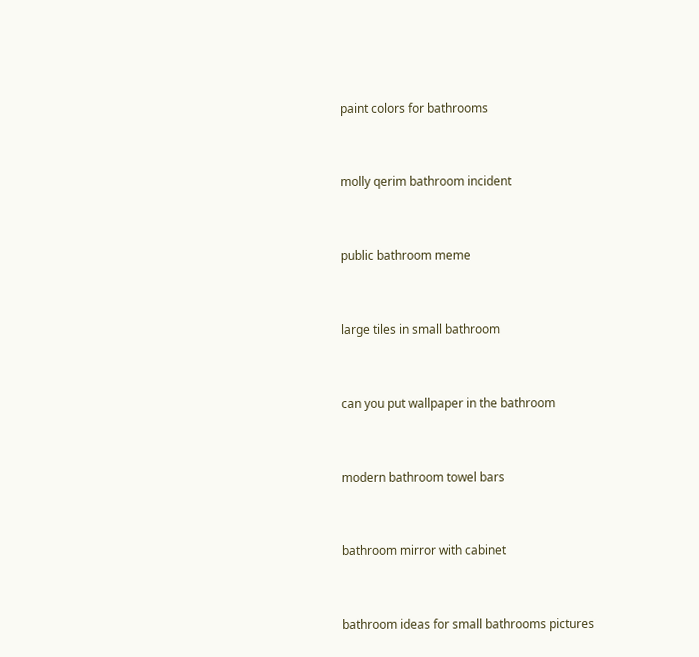paint colors for bathrooms


molly qerim bathroom incident


public bathroom meme


large tiles in small bathroom


can you put wallpaper in the bathroom


modern bathroom towel bars


bathroom mirror with cabinet


bathroom ideas for small bathrooms pictures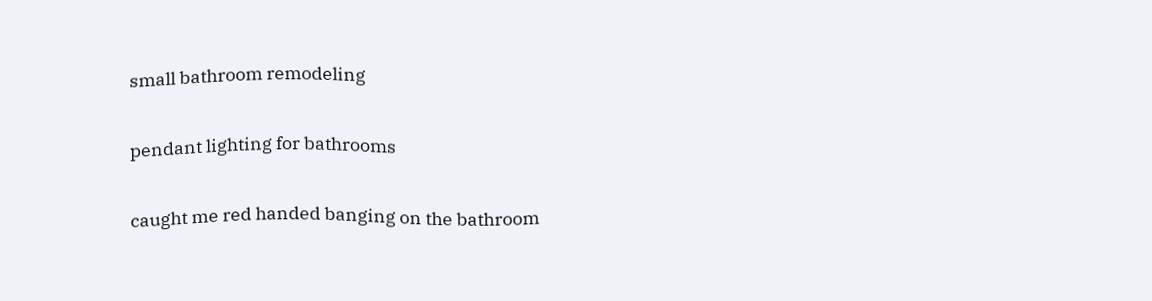small bathroom remodeling


pendant lighting for bathrooms


caught me red handed banging on the bathroom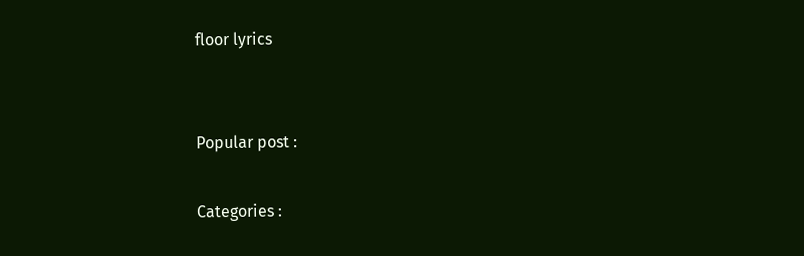floor lyrics


Popular post :

Categories :